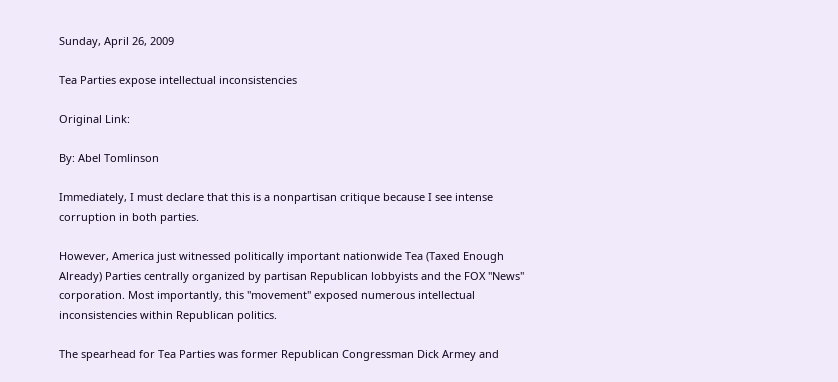Sunday, April 26, 2009

Tea Parties expose intellectual inconsistencies

Original Link:

By: Abel Tomlinson

Immediately, I must declare that this is a nonpartisan critique because I see intense corruption in both parties.

However, America just witnessed politically important nationwide Tea (Taxed Enough Already) Parties centrally organized by partisan Republican lobbyists and the FOX "News" corporation. Most importantly, this "movement" exposed numerous intellectual inconsistencies within Republican politics.

The spearhead for Tea Parties was former Republican Congressman Dick Armey and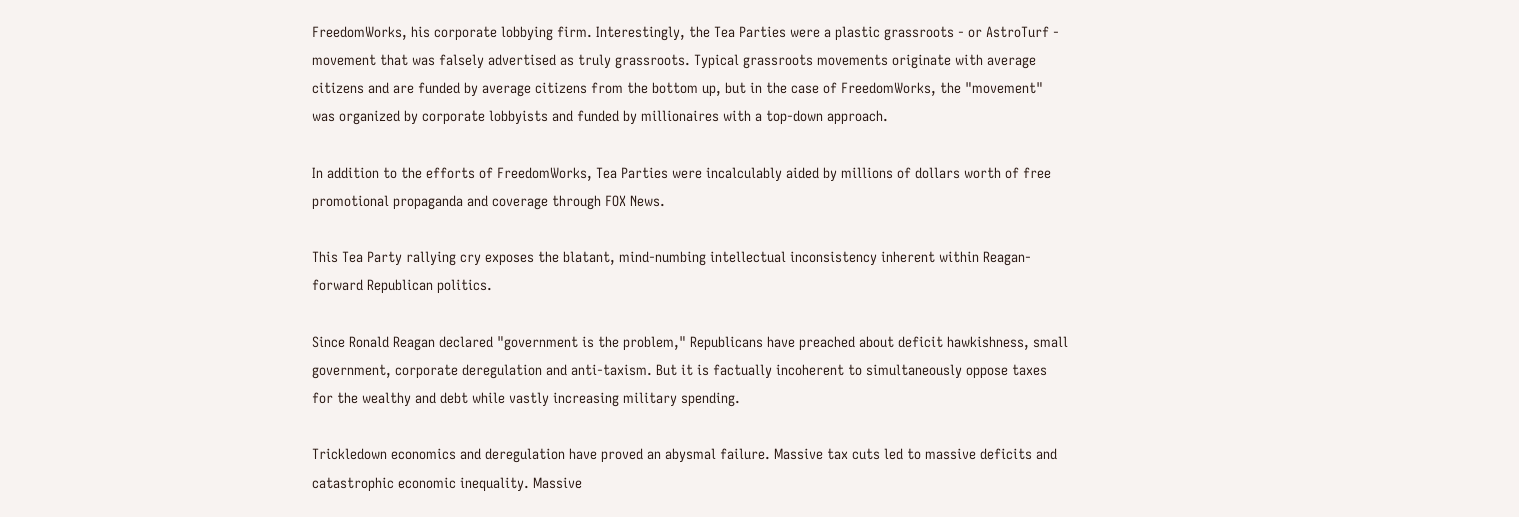FreedomWorks, his corporate lobbying firm. Interestingly, the Tea Parties were a plastic grassroots - or AstroTurf - movement that was falsely advertised as truly grassroots. Typical grassroots movements originate with average citizens and are funded by average citizens from the bottom up, but in the case of FreedomWorks, the "movement" was organized by corporate lobbyists and funded by millionaires with a top-down approach.

In addition to the efforts of FreedomWorks, Tea Parties were incalculably aided by millions of dollars worth of free promotional propaganda and coverage through FOX News.

This Tea Party rallying cry exposes the blatant, mind-numbing intellectual inconsistency inherent within Reagan-forward Republican politics.

Since Ronald Reagan declared "government is the problem," Republicans have preached about deficit hawkishness, small government, corporate deregulation and anti-taxism. But it is factually incoherent to simultaneously oppose taxes for the wealthy and debt while vastly increasing military spending.

Trickledown economics and deregulation have proved an abysmal failure. Massive tax cuts led to massive deficits and catastrophic economic inequality. Massive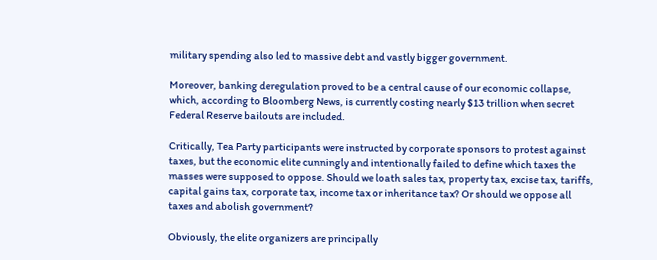military spending also led to massive debt and vastly bigger government.

Moreover, banking deregulation proved to be a central cause of our economic collapse, which, according to Bloomberg News, is currently costing nearly $13 trillion when secret Federal Reserve bailouts are included.

Critically, Tea Party participants were instructed by corporate sponsors to protest against taxes, but the economic elite cunningly and intentionally failed to define which taxes the masses were supposed to oppose. Should we loath sales tax, property tax, excise tax, tariffs, capital gains tax, corporate tax, income tax or inheritance tax? Or should we oppose all taxes and abolish government?

Obviously, the elite organizers are principally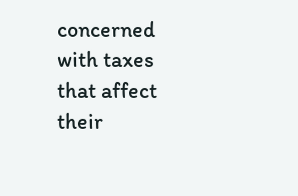concerned with taxes that affect their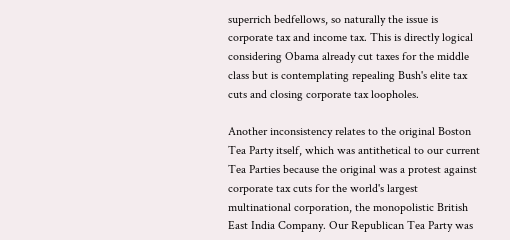superrich bedfellows, so naturally the issue is corporate tax and income tax. This is directly logical considering Obama already cut taxes for the middle class but is contemplating repealing Bush's elite tax cuts and closing corporate tax loopholes.

Another inconsistency relates to the original Boston Tea Party itself, which was antithetical to our current Tea Parties because the original was a protest against corporate tax cuts for the world's largest multinational corporation, the monopolistic British East India Company. Our Republican Tea Party was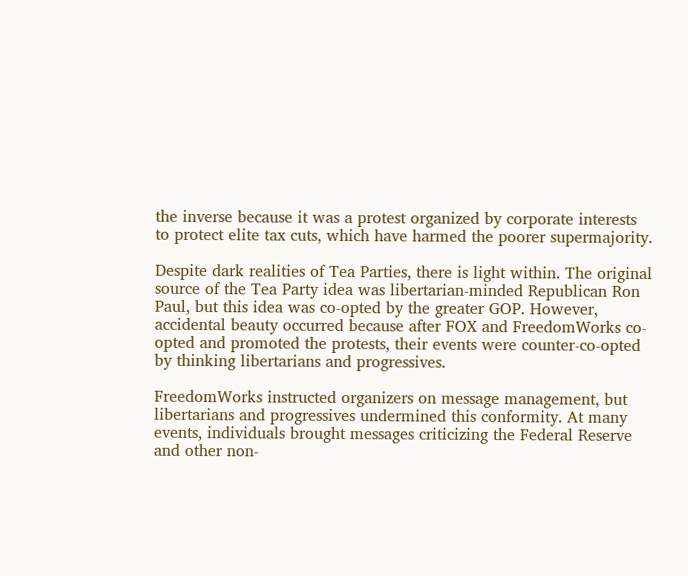the inverse because it was a protest organized by corporate interests to protect elite tax cuts, which have harmed the poorer supermajority.

Despite dark realities of Tea Parties, there is light within. The original source of the Tea Party idea was libertarian-minded Republican Ron Paul, but this idea was co-opted by the greater GOP. However, accidental beauty occurred because after FOX and FreedomWorks co-opted and promoted the protests, their events were counter-co-opted by thinking libertarians and progressives.

FreedomWorks instructed organizers on message management, but libertarians and progressives undermined this conformity. At many events, individuals brought messages criticizing the Federal Reserve and other non-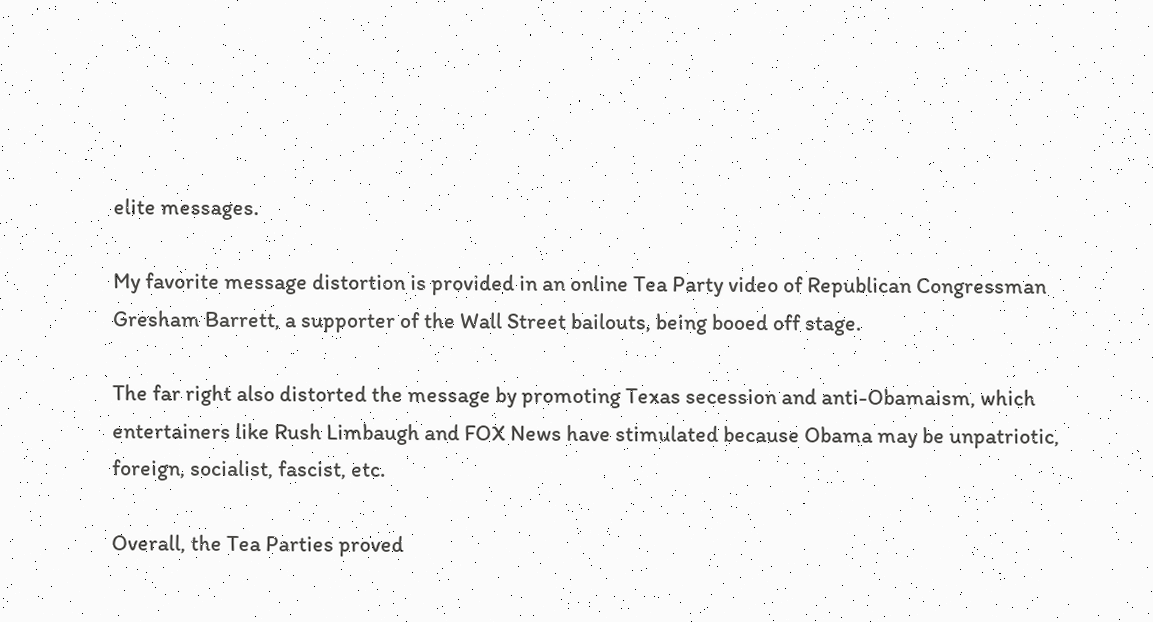elite messages.

My favorite message distortion is provided in an online Tea Party video of Republican Congressman Gresham Barrett, a supporter of the Wall Street bailouts, being booed off stage.

The far right also distorted the message by promoting Texas secession and anti-Obamaism, which entertainers like Rush Limbaugh and FOX News have stimulated because Obama may be unpatriotic, foreign, socialist, fascist, etc.

Overall, the Tea Parties proved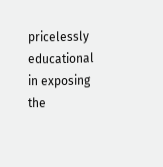pricelessly educational in exposing the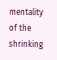mentality of the shrinking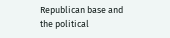Republican base and the political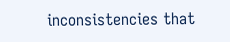inconsistencies that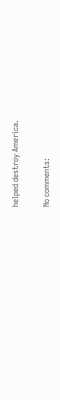helped destroy America.

No comments: